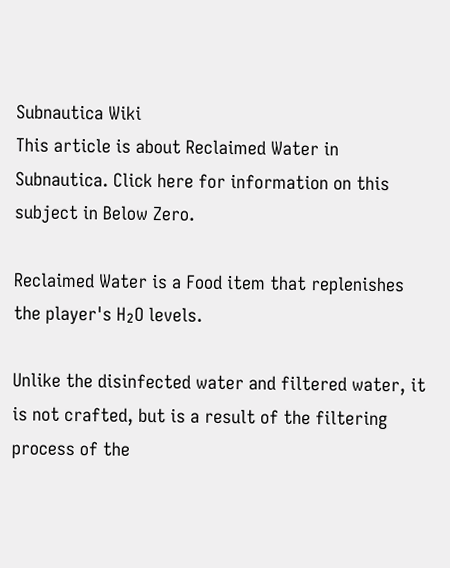Subnautica Wiki
This article is about Reclaimed Water in Subnautica. Click here for information on this subject in Below Zero.

Reclaimed Water is a Food item that replenishes the player's H₂O levels.

Unlike the disinfected water and filtered water, it is not crafted, but is a result of the filtering process of the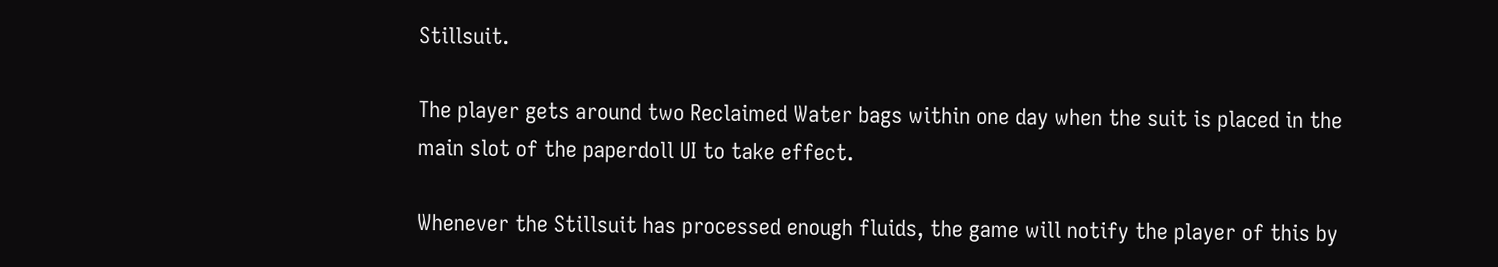Stillsuit.

The player gets around two Reclaimed Water bags within one day when the suit is placed in the main slot of the paperdoll UI to take effect.

Whenever the Stillsuit has processed enough fluids, the game will notify the player of this by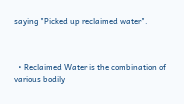saying "Picked up reclaimed water".



  • Reclaimed Water is the combination of various bodily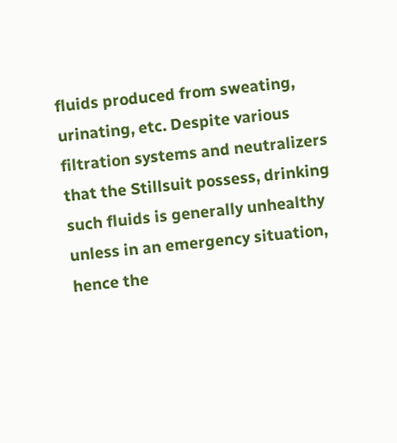fluids produced from sweating, urinating, etc. Despite various filtration systems and neutralizers that the Stillsuit possess, drinking such fluids is generally unhealthy unless in an emergency situation, hence the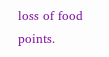loss of food points.